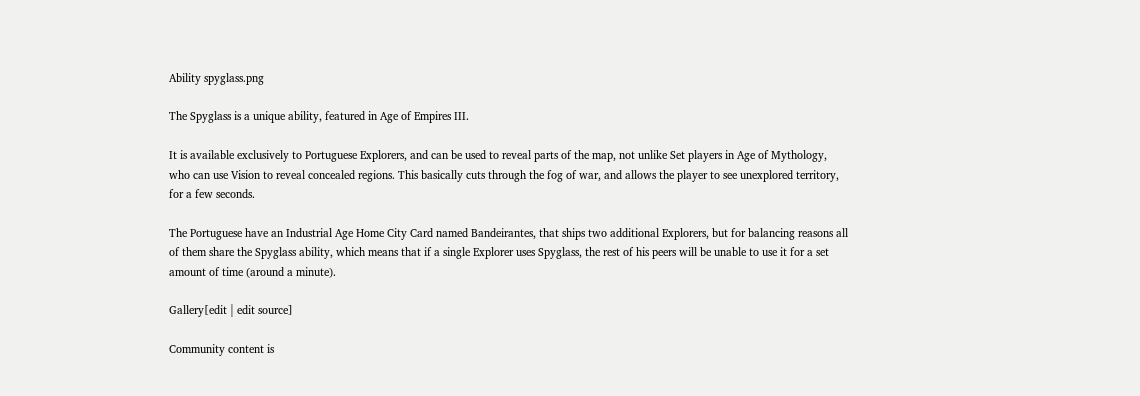Ability spyglass.png

The Spyglass is a unique ability, featured in Age of Empires III.

It is available exclusively to Portuguese Explorers, and can be used to reveal parts of the map, not unlike Set players in Age of Mythology, who can use Vision to reveal concealed regions. This basically cuts through the fog of war, and allows the player to see unexplored territory, for a few seconds.

The Portuguese have an Industrial Age Home City Card named Bandeirantes, that ships two additional Explorers, but for balancing reasons all of them share the Spyglass ability, which means that if a single Explorer uses Spyglass, the rest of his peers will be unable to use it for a set amount of time (around a minute).

Gallery[edit | edit source]

Community content is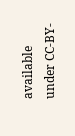available under CC-BY-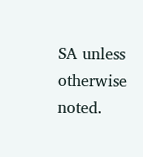SA unless otherwise noted.